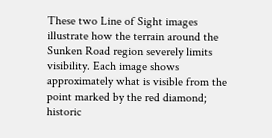These two Line of Sight images illustrate how the terrain around the Sunken Road region severely limits visibility. Each image shows approximately what is visible from the point marked by the red diamond; historic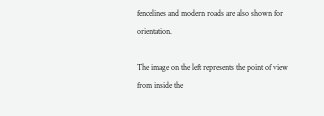fencelines and modern roads are also shown for orientation.

The image on the left represents the point of view from inside the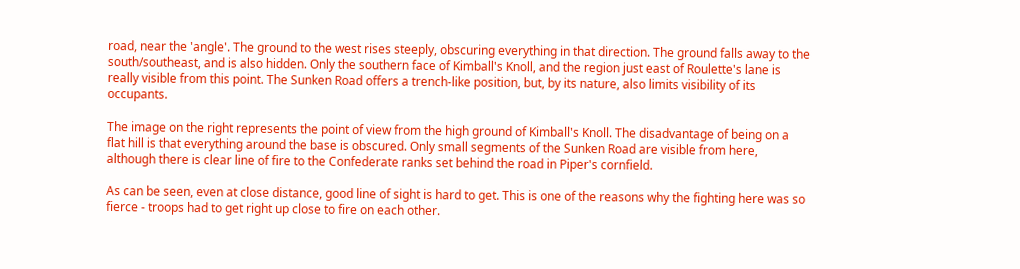road, near the 'angle'. The ground to the west rises steeply, obscuring everything in that direction. The ground falls away to the south/southeast, and is also hidden. Only the southern face of Kimball's Knoll, and the region just east of Roulette's lane is really visible from this point. The Sunken Road offers a trench-like position, but, by its nature, also limits visibility of its occupants.

The image on the right represents the point of view from the high ground of Kimball's Knoll. The disadvantage of being on a flat hill is that everything around the base is obscured. Only small segments of the Sunken Road are visible from here, although there is clear line of fire to the Confederate ranks set behind the road in Piper's cornfield.

As can be seen, even at close distance, good line of sight is hard to get. This is one of the reasons why the fighting here was so fierce - troops had to get right up close to fire on each other.